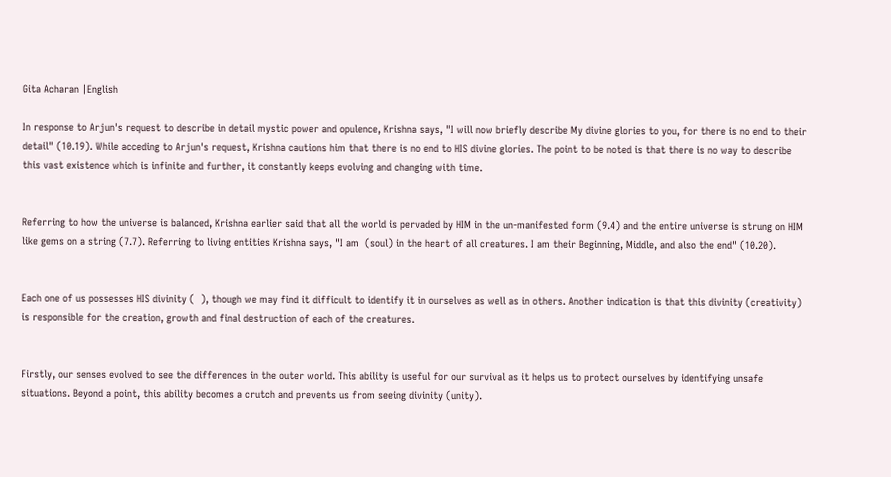Gita Acharan |English

In response to Arjun's request to describe in detail mystic power and opulence, Krishna says, "I will now briefly describe My divine glories to you, for there is no end to their detail" (10.19). While acceding to Arjun's request, Krishna cautions him that there is no end to HIS divine glories. The point to be noted is that there is no way to describe this vast existence which is infinite and further, it constantly keeps evolving and changing with time.


Referring to how the universe is balanced, Krishna earlier said that all the world is pervaded by HIM in the un-manifested form (9.4) and the entire universe is strung on HIM like gems on a string (7.7). Referring to living entities Krishna says, "I am  (soul) in the heart of all creatures. I am their Beginning, Middle, and also the end" (10.20).


Each one of us possesses HIS divinity (  ), though we may find it difficult to identify it in ourselves as well as in others. Another indication is that this divinity (creativity) is responsible for the creation, growth and final destruction of each of the creatures.


Firstly, our senses evolved to see the differences in the outer world. This ability is useful for our survival as it helps us to protect ourselves by identifying unsafe situations. Beyond a point, this ability becomes a crutch and prevents us from seeing divinity (unity).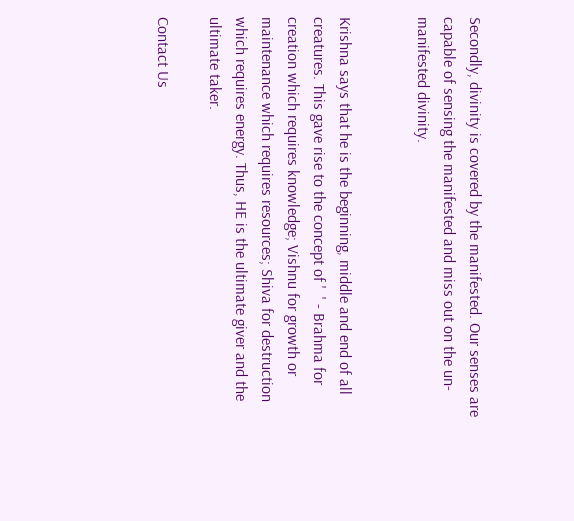Secondly, divinity is covered by the manifested. Our senses are capable of sensing the manifested and miss out on the un-manifested divinity.


Krishna says that he is the beginning, middle and end of all creatures. This gave rise to the concept of '  ' - Brahma for creation which requires knowledge; Vishnu for growth or maintenance which requires resources; Shiva for destruction which requires energy. Thus, HE is the ultimate giver and the ultimate taker.

Contact Us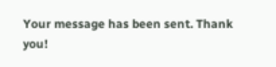Your message has been sent. Thank you!